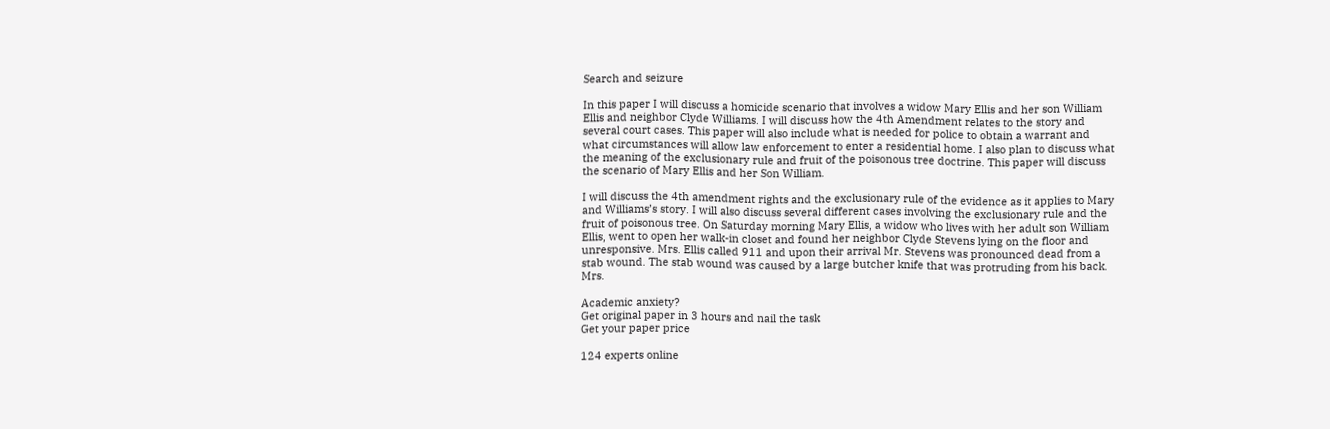Search and seizure

In this paper I will discuss a homicide scenario that involves a widow Mary Ellis and her son William Ellis and neighbor Clyde Williams. I will discuss how the 4th Amendment relates to the story and several court cases. This paper will also include what is needed for police to obtain a warrant and what circumstances will allow law enforcement to enter a residential home. I also plan to discuss what the meaning of the exclusionary rule and fruit of the poisonous tree doctrine. This paper will discuss the scenario of Mary Ellis and her Son William.

I will discuss the 4th amendment rights and the exclusionary rule of the evidence as it applies to Mary and Williams’s story. I will also discuss several different cases involving the exclusionary rule and the fruit of poisonous tree. On Saturday morning Mary Ellis, a widow who lives with her adult son William Ellis, went to open her walk-in closet and found her neighbor Clyde Stevens lying on the floor and unresponsive. Mrs. Ellis called 911 and upon their arrival Mr. Stevens was pronounced dead from a stab wound. The stab wound was caused by a large butcher knife that was protruding from his back. Mrs.

Academic anxiety?
Get original paper in 3 hours and nail the task
Get your paper price

124 experts online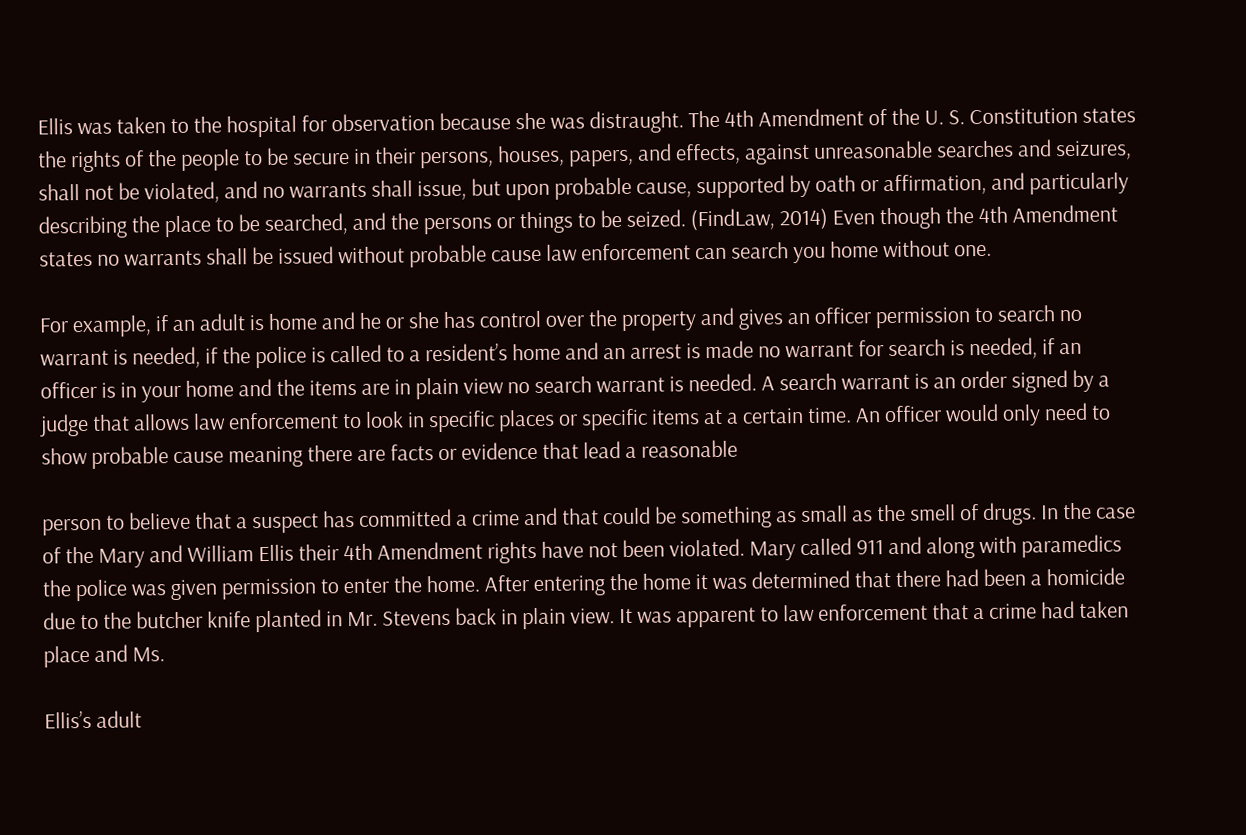Ellis was taken to the hospital for observation because she was distraught. The 4th Amendment of the U. S. Constitution states the rights of the people to be secure in their persons, houses, papers, and effects, against unreasonable searches and seizures, shall not be violated, and no warrants shall issue, but upon probable cause, supported by oath or affirmation, and particularly describing the place to be searched, and the persons or things to be seized. (FindLaw, 2014) Even though the 4th Amendment states no warrants shall be issued without probable cause law enforcement can search you home without one.

For example, if an adult is home and he or she has control over the property and gives an officer permission to search no warrant is needed, if the police is called to a resident’s home and an arrest is made no warrant for search is needed, if an officer is in your home and the items are in plain view no search warrant is needed. A search warrant is an order signed by a judge that allows law enforcement to look in specific places or specific items at a certain time. An officer would only need to show probable cause meaning there are facts or evidence that lead a reasonable

person to believe that a suspect has committed a crime and that could be something as small as the smell of drugs. In the case of the Mary and William Ellis their 4th Amendment rights have not been violated. Mary called 911 and along with paramedics the police was given permission to enter the home. After entering the home it was determined that there had been a homicide due to the butcher knife planted in Mr. Stevens back in plain view. It was apparent to law enforcement that a crime had taken place and Ms.

Ellis’s adult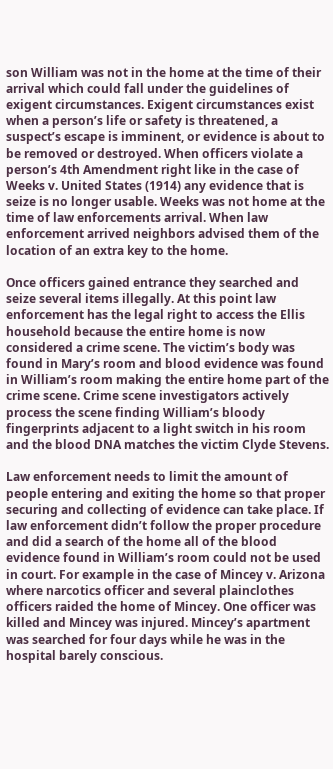son William was not in the home at the time of their arrival which could fall under the guidelines of exigent circumstances. Exigent circumstances exist when a person’s life or safety is threatened, a suspect’s escape is imminent, or evidence is about to be removed or destroyed. When officers violate a person’s 4th Amendment right like in the case of Weeks v. United States (1914) any evidence that is seize is no longer usable. Weeks was not home at the time of law enforcements arrival. When law enforcement arrived neighbors advised them of the location of an extra key to the home.

Once officers gained entrance they searched and seize several items illegally. At this point law enforcement has the legal right to access the Ellis household because the entire home is now considered a crime scene. The victim’s body was found in Mary’s room and blood evidence was found in William’s room making the entire home part of the crime scene. Crime scene investigators actively process the scene finding William’s bloody fingerprints adjacent to a light switch in his room and the blood DNA matches the victim Clyde Stevens.

Law enforcement needs to limit the amount of people entering and exiting the home so that proper securing and collecting of evidence can take place. If law enforcement didn’t follow the proper procedure and did a search of the home all of the blood evidence found in William’s room could not be used in court. For example in the case of Mincey v. Arizona where narcotics officer and several plainclothes officers raided the home of Mincey. One officer was killed and Mincey was injured. Mincey’s apartment was searched for four days while he was in the hospital barely conscious.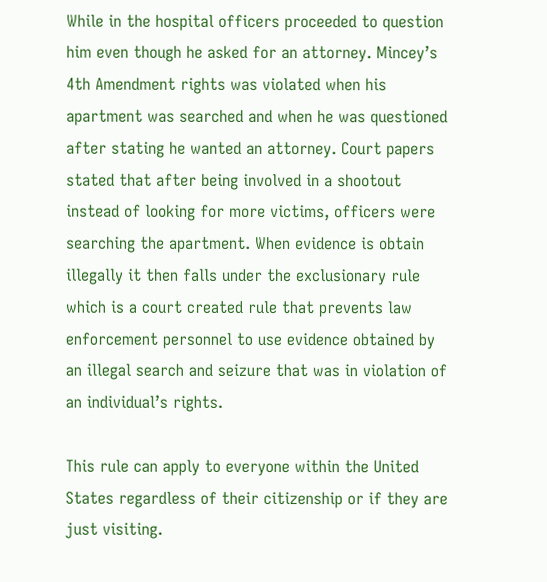While in the hospital officers proceeded to question him even though he asked for an attorney. Mincey’s 4th Amendment rights was violated when his apartment was searched and when he was questioned after stating he wanted an attorney. Court papers stated that after being involved in a shootout instead of looking for more victims, officers were searching the apartment. When evidence is obtain illegally it then falls under the exclusionary rule which is a court created rule that prevents law enforcement personnel to use evidence obtained by an illegal search and seizure that was in violation of an individual’s rights.

This rule can apply to everyone within the United States regardless of their citizenship or if they are just visiting.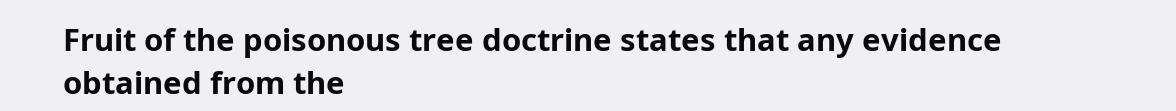Fruit of the poisonous tree doctrine states that any evidence obtained from the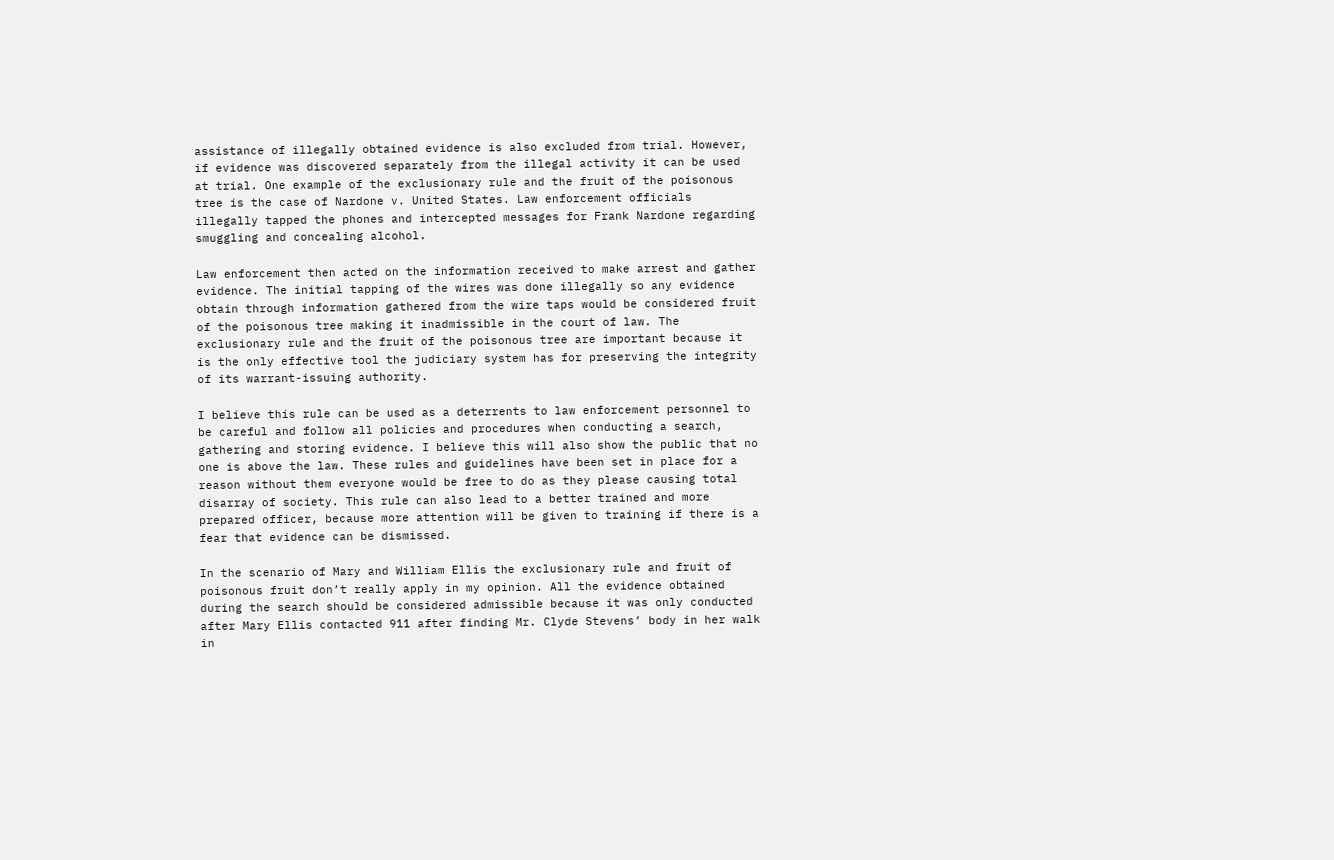assistance of illegally obtained evidence is also excluded from trial. However, if evidence was discovered separately from the illegal activity it can be used at trial. One example of the exclusionary rule and the fruit of the poisonous tree is the case of Nardone v. United States. Law enforcement officials illegally tapped the phones and intercepted messages for Frank Nardone regarding smuggling and concealing alcohol.

Law enforcement then acted on the information received to make arrest and gather evidence. The initial tapping of the wires was done illegally so any evidence obtain through information gathered from the wire taps would be considered fruit of the poisonous tree making it inadmissible in the court of law. The exclusionary rule and the fruit of the poisonous tree are important because it is the only effective tool the judiciary system has for preserving the integrity of its warrant-issuing authority.

I believe this rule can be used as a deterrents to law enforcement personnel to be careful and follow all policies and procedures when conducting a search, gathering and storing evidence. I believe this will also show the public that no one is above the law. These rules and guidelines have been set in place for a reason without them everyone would be free to do as they please causing total disarray of society. This rule can also lead to a better trained and more prepared officer, because more attention will be given to training if there is a fear that evidence can be dismissed.

In the scenario of Mary and William Ellis the exclusionary rule and fruit of poisonous fruit don’t really apply in my opinion. All the evidence obtained during the search should be considered admissible because it was only conducted after Mary Ellis contacted 911 after finding Mr. Clyde Stevens’ body in her walk in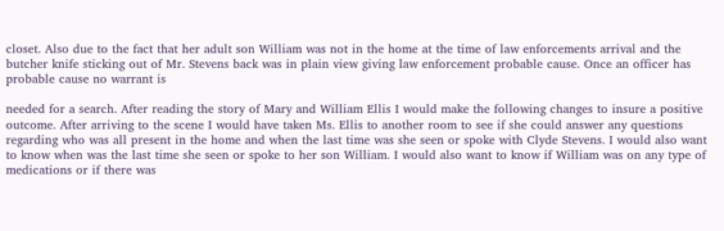closet. Also due to the fact that her adult son William was not in the home at the time of law enforcements arrival and the butcher knife sticking out of Mr. Stevens back was in plain view giving law enforcement probable cause. Once an officer has probable cause no warrant is

needed for a search. After reading the story of Mary and William Ellis I would make the following changes to insure a positive outcome. After arriving to the scene I would have taken Ms. Ellis to another room to see if she could answer any questions regarding who was all present in the home and when the last time was she seen or spoke with Clyde Stevens. I would also want to know when was the last time she seen or spoke to her son William. I would also want to know if William was on any type of medications or if there was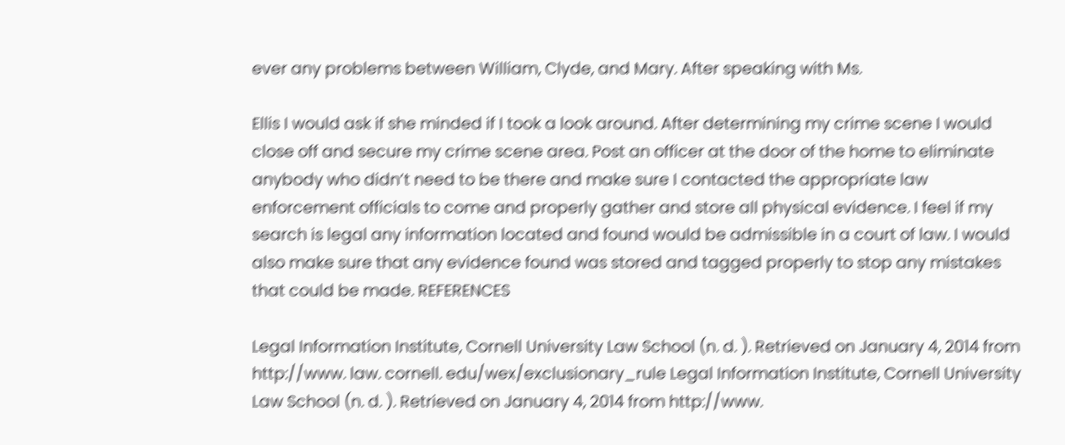ever any problems between William, Clyde, and Mary. After speaking with Ms.

Ellis I would ask if she minded if I took a look around. After determining my crime scene I would close off and secure my crime scene area. Post an officer at the door of the home to eliminate anybody who didn’t need to be there and make sure I contacted the appropriate law enforcement officials to come and properly gather and store all physical evidence. I feel if my search is legal any information located and found would be admissible in a court of law. I would also make sure that any evidence found was stored and tagged properly to stop any mistakes that could be made. REFERENCES

Legal Information Institute, Cornell University Law School (n. d. ). Retrieved on January 4, 2014 from http://www. law. cornell. edu/wex/exclusionary_rule Legal Information Institute, Cornell University Law School (n. d. ). Retrieved on January 4, 2014 from http://www.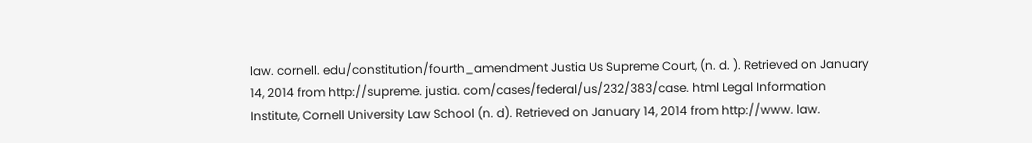law. cornell. edu/constitution/fourth_amendment Justia Us Supreme Court, (n. d. ). Retrieved on January 14, 2014 from http://supreme. justia. com/cases/federal/us/232/383/case. html Legal Information Institute, Cornell University Law School (n. d). Retrieved on January 14, 2014 from http://www. law.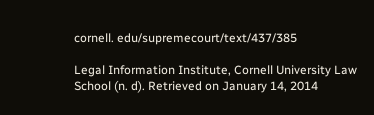cornell. edu/supremecourt/text/437/385

Legal Information Institute, Cornell University Law School (n. d). Retrieved on January 14, 2014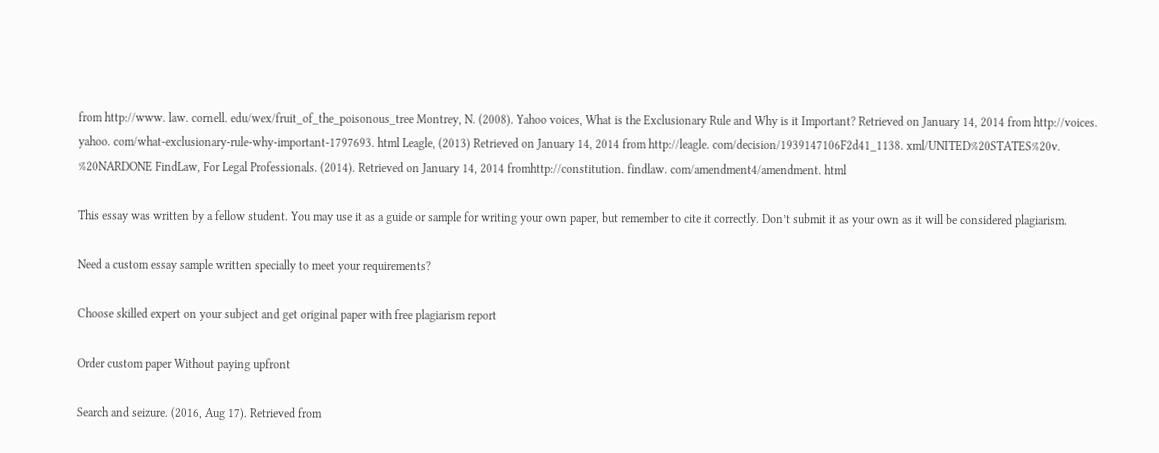from http://www. law. cornell. edu/wex/fruit_of_the_poisonous_tree Montrey, N. (2008). Yahoo voices, What is the Exclusionary Rule and Why is it Important? Retrieved on January 14, 2014 from http://voices. yahoo. com/what-exclusionary-rule-why-important-1797693. html Leagle, (2013) Retrieved on January 14, 2014 from http://leagle. com/decision/1939147106F2d41_1138. xml/UNITED%20STATES%20v. %20NARDONE FindLaw, For Legal Professionals. (2014). Retrieved on January 14, 2014 fromhttp://constitution. findlaw. com/amendment4/amendment. html

This essay was written by a fellow student. You may use it as a guide or sample for writing your own paper, but remember to cite it correctly. Don’t submit it as your own as it will be considered plagiarism.

Need a custom essay sample written specially to meet your requirements?

Choose skilled expert on your subject and get original paper with free plagiarism report

Order custom paper Without paying upfront

Search and seizure. (2016, Aug 17). Retrieved from